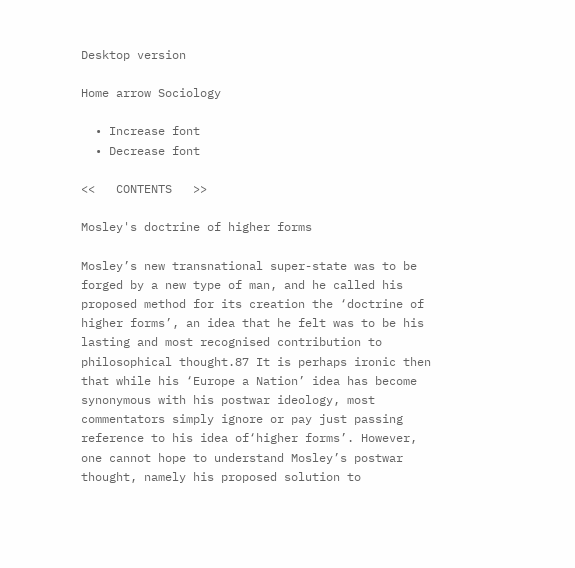Desktop version

Home arrow Sociology

  • Increase font
  • Decrease font

<<   CONTENTS   >>

Mosley's doctrine of higher forms

Mosley’s new transnational super-state was to be forged by a new type of man, and he called his proposed method for its creation the ‘doctrine of higher forms’, an idea that he felt was to be his lasting and most recognised contribution to philosophical thought.87 It is perhaps ironic then that while his ‘Europe a Nation’ idea has become synonymous with his postwar ideology, most commentators simply ignore or pay just passing reference to his idea of‘higher forms’. However, one cannot hope to understand Mosley’s postwar thought, namely his proposed solution to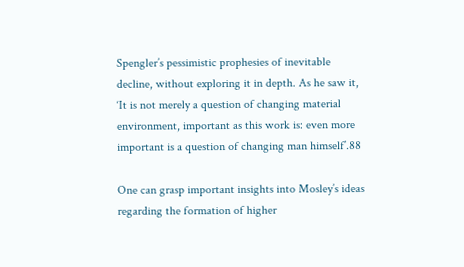Spengler’s pessimistic prophesies of inevitable decline, without exploring it in depth. As he saw it, ‘It is not merely a question of changing material environment, important as this work is: even more important is a question of changing man himself’.88

One can grasp important insights into Mosley’s ideas regarding the formation of higher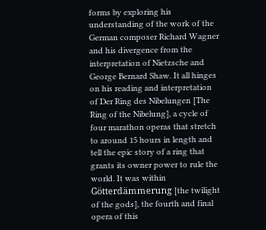forms by exploring his understanding of the work of the German composer Richard Wagner and his divergence from the interpretation of Nietzsche and George Bernard Shaw. It all hinges on his reading and interpretation of Der Ring des Nibelungen [The Ring of the Nibelung], a cycle of four marathon operas that stretch to around 15 hours in length and tell the epic story of a ring that grants its owner power to rule the world. It was within Götterdämmerung [the twilight of the gods], the fourth and final opera of this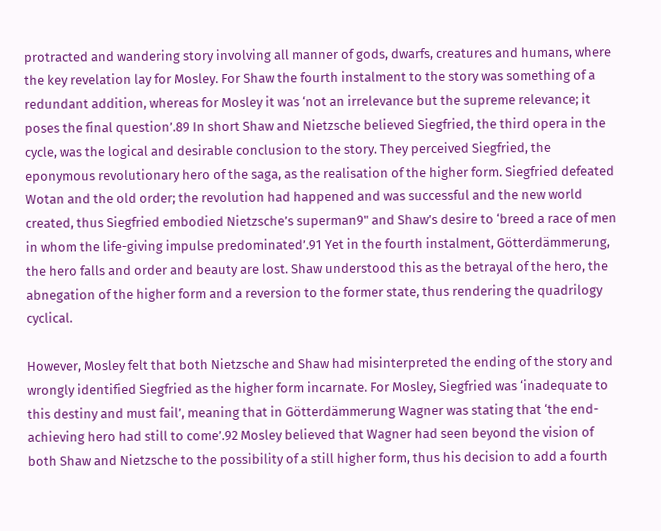protracted and wandering story involving all manner of gods, dwarfs, creatures and humans, where the key revelation lay for Mosley. For Shaw the fourth instalment to the story was something of a redundant addition, whereas for Mosley it was ‘not an irrelevance but the supreme relevance; it poses the final question’.89 In short Shaw and Nietzsche believed Siegfried, the third opera in the cycle, was the logical and desirable conclusion to the story. They perceived Siegfried, the eponymous revolutionary hero of the saga, as the realisation of the higher form. Siegfried defeated Wotan and the old order; the revolution had happened and was successful and the new world created, thus Siegfried embodied Nietzsche’s superman9" and Shaw’s desire to ‘breed a race of men in whom the life-giving impulse predominated’.91 Yet in the fourth instalment, Götterdämmerung, the hero falls and order and beauty are lost. Shaw understood this as the betrayal of the hero, the abnegation of the higher form and a reversion to the former state, thus rendering the quadrilogy cyclical.

However, Mosley felt that both Nietzsche and Shaw had misinterpreted the ending of the story and wrongly identified Siegfried as the higher form incarnate. For Mosley, Siegfried was ‘inadequate to this destiny and must fail’, meaning that in Götterdämmerung Wagner was stating that ‘the end-achieving hero had still to come’.92 Mosley believed that Wagner had seen beyond the vision of both Shaw and Nietzsche to the possibility of a still higher form, thus his decision to add a fourth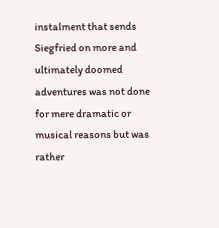instalment that sends Siegfried on more and ultimately doomed adventures was not done for mere dramatic or musical reasons but was rather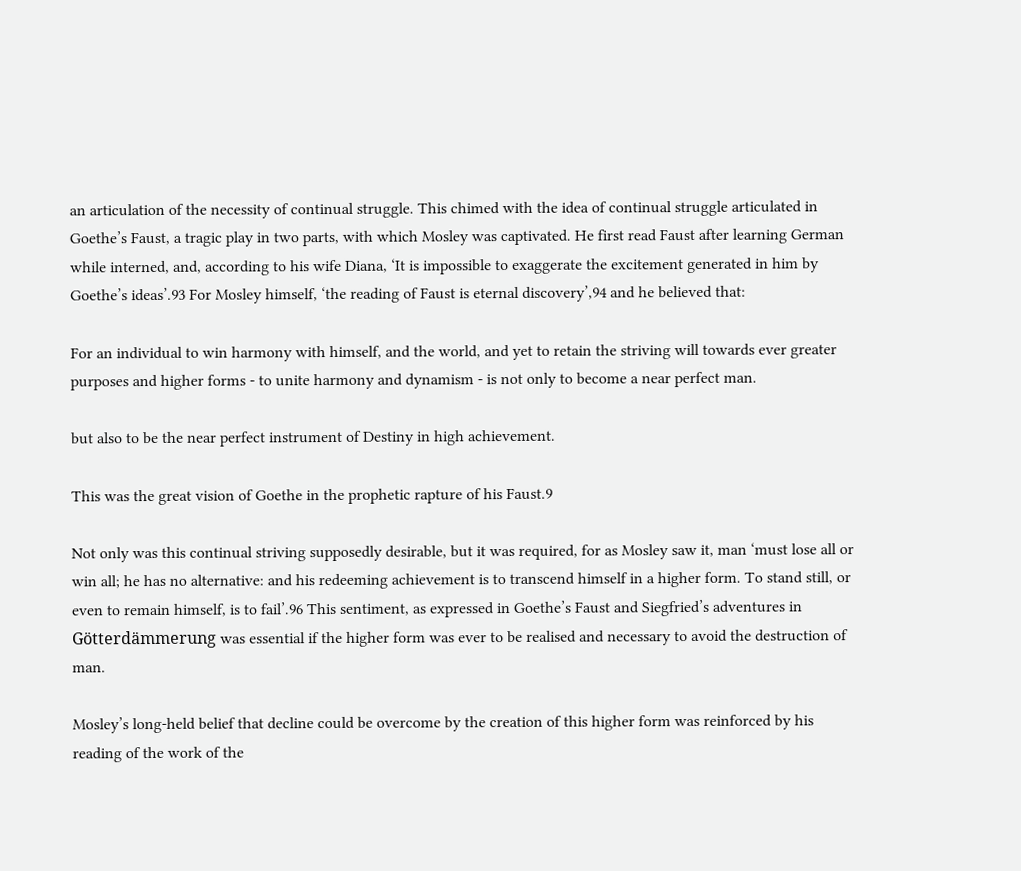an articulation of the necessity of continual struggle. This chimed with the idea of continual struggle articulated in Goethe’s Faust, a tragic play in two parts, with which Mosley was captivated. He first read Faust after learning German while interned, and, according to his wife Diana, ‘It is impossible to exaggerate the excitement generated in him by Goethe’s ideas’.93 For Mosley himself, ‘the reading of Faust is eternal discovery’,94 and he believed that:

For an individual to win harmony with himself, and the world, and yet to retain the striving will towards ever greater purposes and higher forms - to unite harmony and dynamism - is not only to become a near perfect man.

but also to be the near perfect instrument of Destiny in high achievement.

This was the great vision of Goethe in the prophetic rapture of his Faust.9

Not only was this continual striving supposedly desirable, but it was required, for as Mosley saw it, man ‘must lose all or win all; he has no alternative: and his redeeming achievement is to transcend himself in a higher form. To stand still, or even to remain himself, is to fail’.96 This sentiment, as expressed in Goethe’s Faust and Siegfried’s adventures in Götterdämmerung was essential if the higher form was ever to be realised and necessary to avoid the destruction of man.

Mosley’s long-held belief that decline could be overcome by the creation of this higher form was reinforced by his reading of the work of the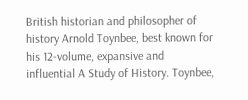British historian and philosopher of history Arnold Toynbee, best known for his 12-volume, expansive and influential A Study of History. Toynbee,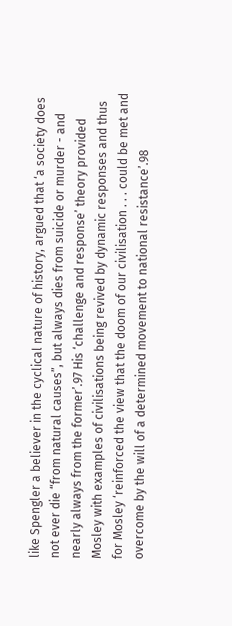like Spengler a believer in the cyclical nature of history, argued that ‘a society does not ever die “from natural causes”, but always dies from suicide or murder - and nearly always from the former’.97 His ‘challenge and response’ theory provided Mosley with examples of civilisations being revived by dynamic responses and thus for Mosley ‘reinforced the view that the doom of our civilisation . . . could be met and overcome by the will of a determined movement to national resistance’.98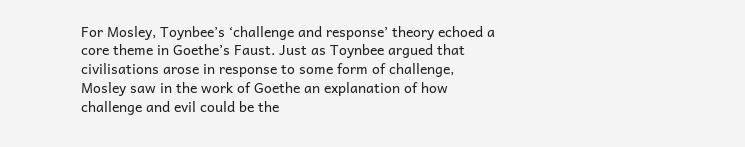For Mosley, Toynbee’s ‘challenge and response’ theory echoed a core theme in Goethe’s Faust. Just as Toynbee argued that civilisations arose in response to some form of challenge, Mosley saw in the work of Goethe an explanation of how challenge and evil could be the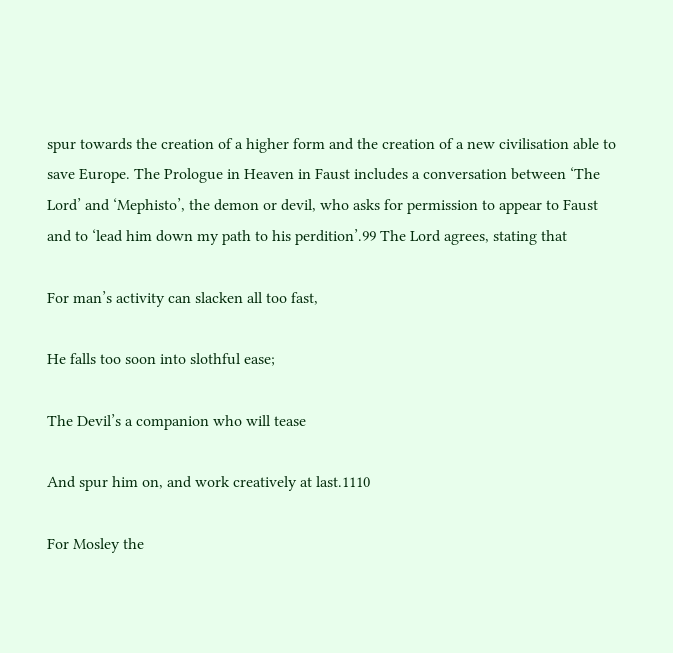spur towards the creation of a higher form and the creation of a new civilisation able to save Europe. The Prologue in Heaven in Faust includes a conversation between ‘The Lord’ and ‘Mephisto’, the demon or devil, who asks for permission to appear to Faust and to ‘lead him down my path to his perdition’.99 The Lord agrees, stating that

For man’s activity can slacken all too fast,

He falls too soon into slothful ease;

The Devil’s a companion who will tease

And spur him on, and work creatively at last.1110

For Mosley the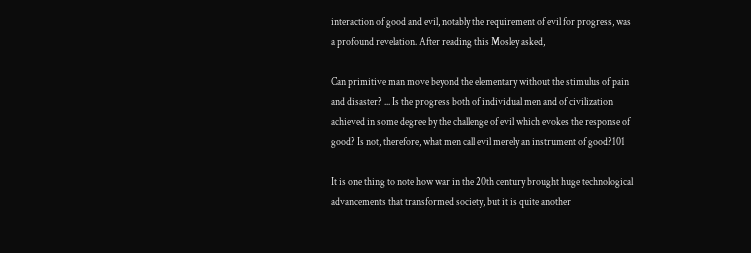interaction of good and evil, notably the requirement of evil for progress, was a profound revelation. After reading this Mosley asked,

Can primitive man move beyond the elementary without the stimulus of pain and disaster? ... Is the progress both of individual men and of civilization achieved in some degree by the challenge of evil which evokes the response of good? Is not, therefore, what men call evil merely an instrument of good?101

It is one thing to note how war in the 20th century brought huge technological advancements that transformed society, but it is quite another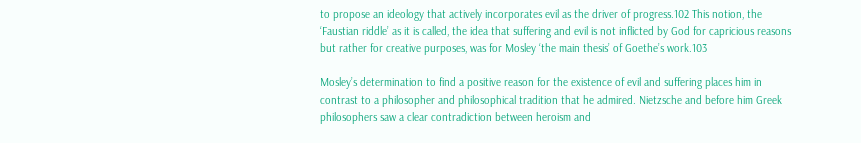to propose an ideology that actively incorporates evil as the driver of progress.102 This notion, the ‘Faustian riddle’ as it is called, the idea that suffering and evil is not inflicted by God for capricious reasons but rather for creative purposes, was for Mosley ‘the main thesis’ of Goethe’s work.103

Mosley’s determination to find a positive reason for the existence of evil and suffering places him in contrast to a philosopher and philosophical tradition that he admired. Nietzsche and before him Greek philosophers saw a clear contradiction between heroism and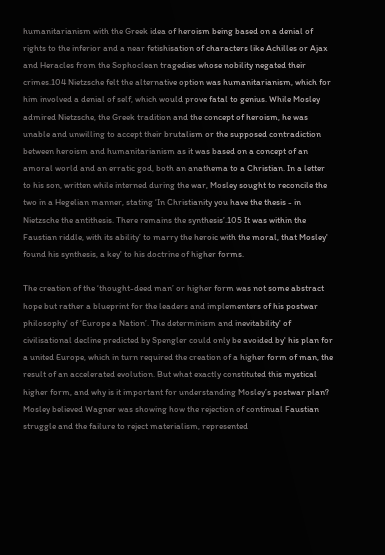humanitarianism with the Greek idea of heroism being based on a denial of rights to the inferior and a near fetishisation of characters like Achilles or Ajax and Heracles from the Sophoclean tragedies whose nobility negated their crimes.104 Nietzsche felt the alternative option was humanitarianism, which for him involved a denial of self, which would prove fatal to genius. While Mosley admired Nietzsche, the Greek tradition and the concept of heroism, he was unable and unwilling to accept their brutalism or the supposed contradiction between heroism and humanitarianism as it was based on a concept of an amoral world and an erratic god, both an anathema to a Christian. In a letter to his son, written while interned during the war, Mosley sought to reconcile the two in a Hegelian manner, stating ‘In Christianity you have the thesis - in Nietzsche the antithesis. There remains the synthesis’.105 It was within the Faustian riddle, with its ability’ to marry the heroic with the moral, that Mosley' found his synthesis, a key' to his doctrine of higher forms.

The creation of the ‘thought-deed man’ or higher form was not some abstract hope but rather a blueprint for the leaders and implementers of his postwar philosophy' of ‘Europe a Nation’. The determinism and inevitability' of civilisational decline predicted by Spengler could only be avoided by' his plan for a united Europe, which in turn required the creation of a higher form of man, the result of an accelerated evolution. But what exactly constituted this mystical higher form, and why is it important for understanding Mosley’s postwar plan? Mosley believed Wagner was showing how the rejection of continual Faustian struggle and the failure to reject materialism, represented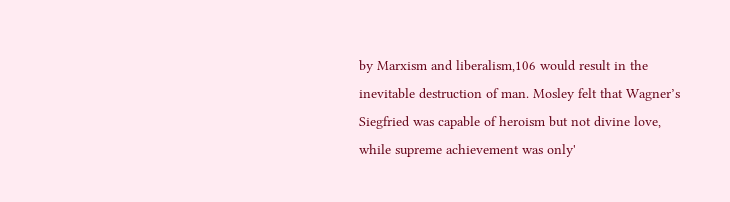by Marxism and liberalism,106 would result in the inevitable destruction of man. Mosley felt that Wagner’s Siegfried was capable of heroism but not divine love, while supreme achievement was only'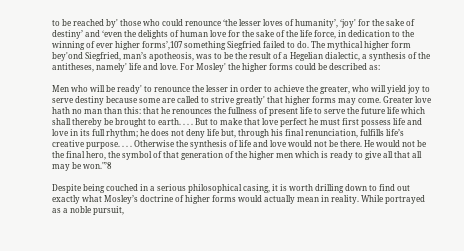to be reached by' those who could renounce ‘the lesser loves of humanity’, ‘joy' for the sake of destiny’ and ‘even the delights of human love for the sake of the life force, in dedication to the winning of ever higher forms’,107 something Siegfried failed to do. The mythical higher form bey'ond Siegfried, man’s apotheosis, was to be the result of a Hegelian dialectic, a synthesis of the antitheses, namely' life and love. For Mosley' the higher forms could be described as:

Men who will be ready' to renounce the lesser in order to achieve the greater, who will yield joy to serve destiny because some are called to strive greatly' that higher forms may come. Greater love hath no man than this: that he renounces the fullness of present life to serve the future life which shall thereby be brought to earth. . . . But to make that love perfect he must first possess life and love in its full rhythm; he does not deny life but, through his final renunciation, fulfills life’s creative purpose. . . . Otherwise the synthesis of life and love would not be there. He would not be the final hero, the symbol of that generation of the higher men which is ready to give all that all may be won."’8

Despite being couched in a serious philosophical casing, it is worth drilling down to find out exactly what Mosley’s doctrine of higher forms would actually mean in reality. While portrayed as a noble pursuit,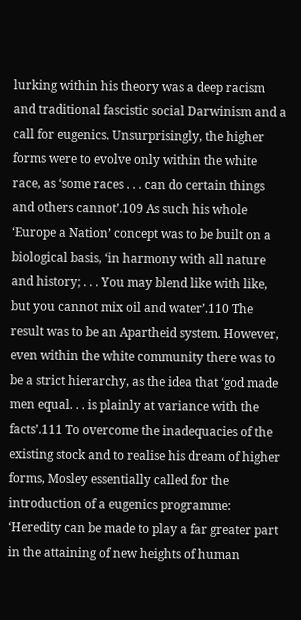lurking within his theory was a deep racism and traditional fascistic social Darwinism and a call for eugenics. Unsurprisingly, the higher forms were to evolve only within the white race, as ‘some races . . . can do certain things and others cannot’.109 As such his whole ‘Europe a Nation’ concept was to be built on a biological basis, ‘in harmony with all nature and history; . . . You may blend like with like, but you cannot mix oil and water’.110 The result was to be an Apartheid system. However, even within the white community there was to be a strict hierarchy, as the idea that ‘god made men equal. . . is plainly at variance with the facts’.111 To overcome the inadequacies of the existing stock and to realise his dream of higher forms, Mosley essentially called for the introduction of a eugenics programme: ‘Heredity can be made to play a far greater part in the attaining of new heights of human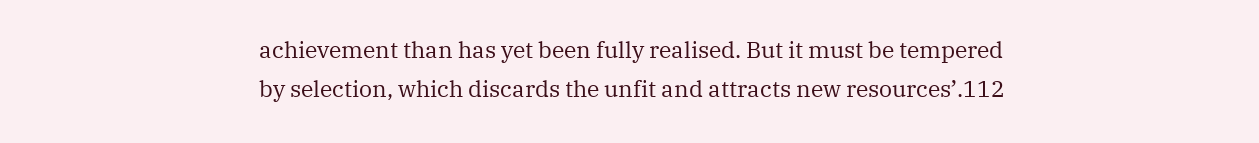achievement than has yet been fully realised. But it must be tempered by selection, which discards the unfit and attracts new resources’.112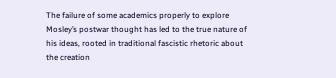The failure of some academics properly to explore Mosley’s postwar thought has led to the true nature of his ideas, rooted in traditional fascistic rhetoric about the creation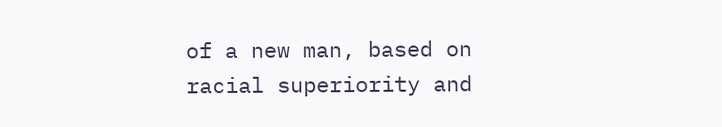of a new man, based on racial superiority and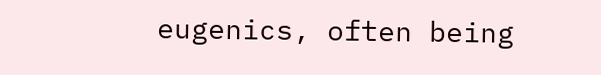eugenics, often being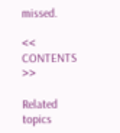missed.

<<   CONTENTS   >>

Related topics